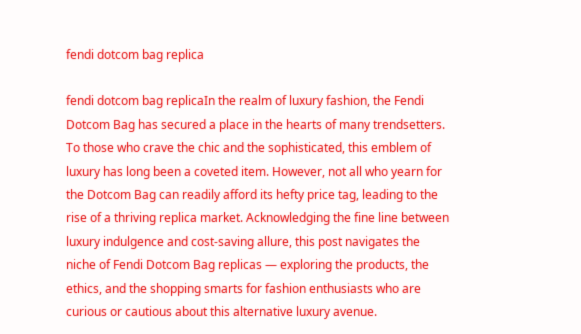fendi dotcom bag replica

fendi dotcom bag replicaIn the realm of luxury fashion, the Fendi Dotcom Bag has secured a place in the hearts of many trendsetters. To those who crave the chic and the sophisticated, this emblem of luxury has long been a coveted item. However, not all who yearn for the Dotcom Bag can readily afford its hefty price tag, leading to the rise of a thriving replica market. Acknowledging the fine line between luxury indulgence and cost-saving allure, this post navigates the niche of Fendi Dotcom Bag replicas — exploring the products, the ethics, and the shopping smarts for fashion enthusiasts who are curious or cautious about this alternative luxury avenue.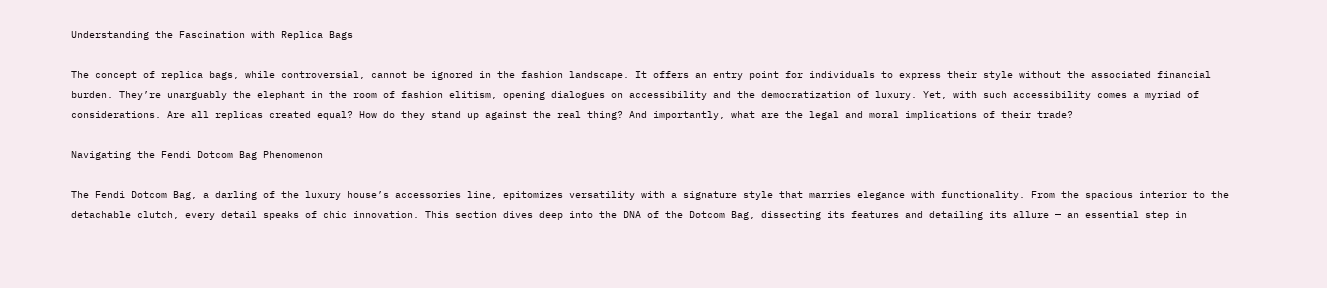Understanding the Fascination with Replica Bags

The concept of replica bags, while controversial, cannot be ignored in the fashion landscape. It offers an entry point for individuals to express their style without the associated financial burden. They’re unarguably the elephant in the room of fashion elitism, opening dialogues on accessibility and the democratization of luxury. Yet, with such accessibility comes a myriad of considerations. Are all replicas created equal? How do they stand up against the real thing? And importantly, what are the legal and moral implications of their trade?

Navigating the Fendi Dotcom Bag Phenomenon

The Fendi Dotcom Bag, a darling of the luxury house’s accessories line, epitomizes versatility with a signature style that marries elegance with functionality. From the spacious interior to the detachable clutch, every detail speaks of chic innovation. This section dives deep into the DNA of the Dotcom Bag, dissecting its features and detailing its allure — an essential step in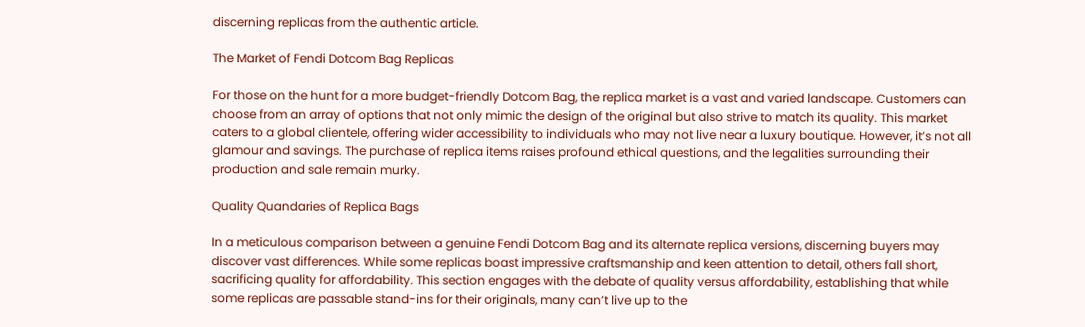discerning replicas from the authentic article.

The Market of Fendi Dotcom Bag Replicas

For those on the hunt for a more budget-friendly Dotcom Bag, the replica market is a vast and varied landscape. Customers can choose from an array of options that not only mimic the design of the original but also strive to match its quality. This market caters to a global clientele, offering wider accessibility to individuals who may not live near a luxury boutique. However, it’s not all glamour and savings. The purchase of replica items raises profound ethical questions, and the legalities surrounding their production and sale remain murky.

Quality Quandaries of Replica Bags

In a meticulous comparison between a genuine Fendi Dotcom Bag and its alternate replica versions, discerning buyers may discover vast differences. While some replicas boast impressive craftsmanship and keen attention to detail, others fall short, sacrificing quality for affordability. This section engages with the debate of quality versus affordability, establishing that while some replicas are passable stand-ins for their originals, many can’t live up to the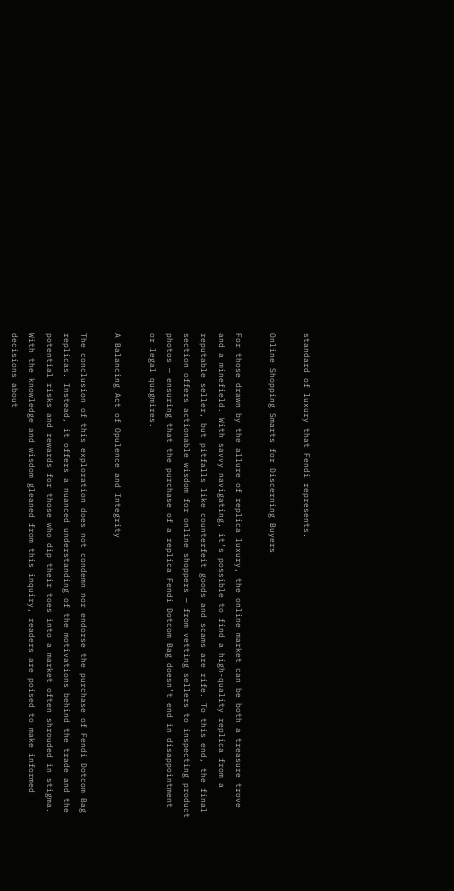standard of luxury that Fendi represents.

Online Shopping Smarts for Discerning Buyers

For those drawn by the allure of replica luxury, the online market can be both a treasure trove and a minefield. With savvy navigating, it’s possible to find a high-quality replica from a reputable seller, but pitfalls like counterfeit goods and scams are rife. To this end, the final section offers actionable wisdom for online shoppers — from vetting sellers to inspecting product photos — ensuring that the purchase of a replica Fendi Dotcom Bag doesn’t end in disappointment or legal quagmires.

A Balancing Act of Opulence and Integrity

The conclusion of this exploration does not condemn nor endorse the purchase of Fendi Dotcom Bag replicas. Instead, it offers a nuanced understanding of the motivations behind the trade and the potential risks and rewards for those who dip their toes into a market often shrouded in stigma. With the knowledge and wisdom gleaned from this inquiry, readers are poised to make informed decisions about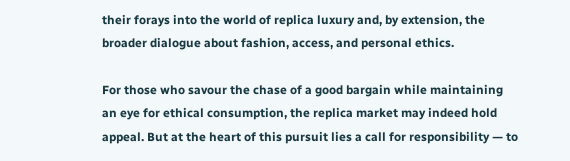their forays into the world of replica luxury and, by extension, the broader dialogue about fashion, access, and personal ethics.

For those who savour the chase of a good bargain while maintaining an eye for ethical consumption, the replica market may indeed hold appeal. But at the heart of this pursuit lies a call for responsibility — to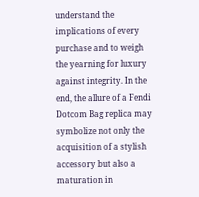understand the implications of every purchase and to weigh the yearning for luxury against integrity. In the end, the allure of a Fendi Dotcom Bag replica may symbolize not only the acquisition of a stylish accessory but also a maturation in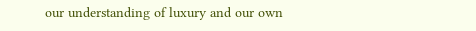our understanding of luxury and our own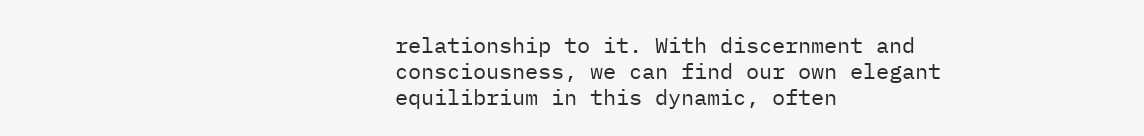relationship to it. With discernment and consciousness, we can find our own elegant equilibrium in this dynamic, often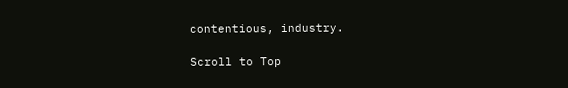contentious, industry.

Scroll to Top